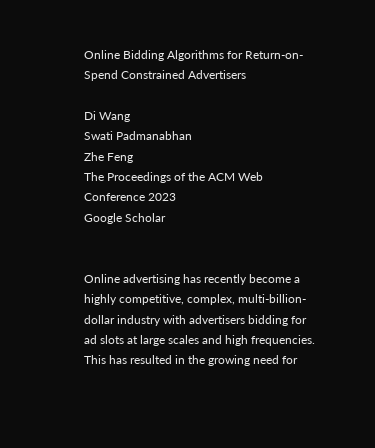Online Bidding Algorithms for Return-on-Spend Constrained Advertisers

Di Wang
Swati Padmanabhan
Zhe Feng
The Proceedings of the ACM Web Conference 2023
Google Scholar


Online advertising has recently become a highly competitive, complex, multi-billion-dollar industry with advertisers bidding for ad slots at large scales and high frequencies. This has resulted in the growing need for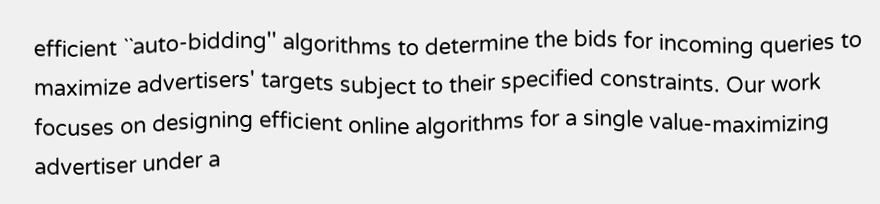efficient ``auto-bidding'' algorithms to determine the bids for incoming queries to maximize advertisers' targets subject to their specified constraints. Our work focuses on designing efficient online algorithms for a single value-maximizing advertiser under a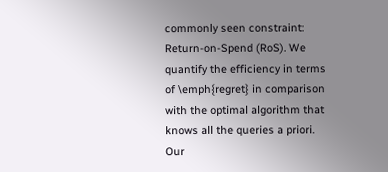commonly seen constraint: Return-on-Spend (RoS). We quantify the efficiency in terms of \emph{regret} in comparison with the optimal algorithm that knows all the queries a priori. Our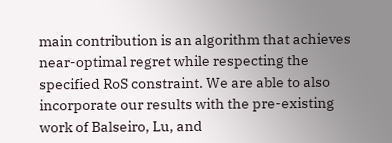main contribution is an algorithm that achieves near-optimal regret while respecting the specified RoS constraint. We are able to also incorporate our results with the pre-existing work of Balseiro, Lu, and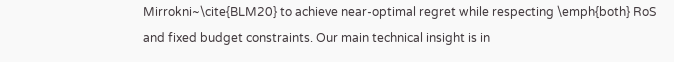Mirrokni~\cite{BLM20} to achieve near-optimal regret while respecting \emph{both} RoS and fixed budget constraints. Our main technical insight is in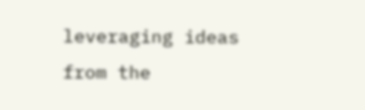leveraging ideas from the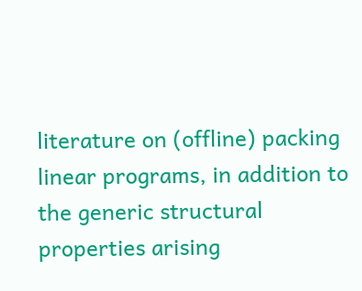literature on (offline) packing linear programs, in addition to the generic structural properties arising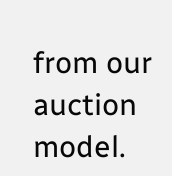from our auction model.